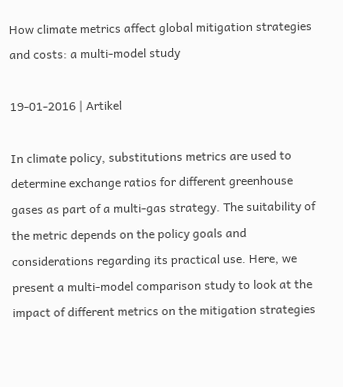How climate metrics affect global mitigation strategies and costs: a multi-model study

19-01-2016 | Artikel

In climate policy, substitutions metrics are used to determine exchange ratios for different greenhouse gases as part of a multi-gas strategy. The suitability of the metric depends on the policy goals and considerations regarding its practical use. Here, we present a multi-model comparison study to look at the impact of different metrics on the mitigation strategies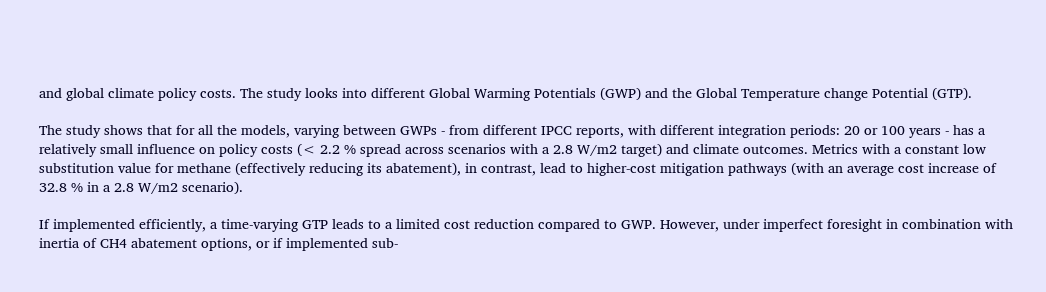and global climate policy costs. The study looks into different Global Warming Potentials (GWP) and the Global Temperature change Potential (GTP).

The study shows that for all the models, varying between GWPs - from different IPCC reports, with different integration periods: 20 or 100 years - has a relatively small influence on policy costs (< 2.2 % spread across scenarios with a 2.8 W/m2 target) and climate outcomes. Metrics with a constant low substitution value for methane (effectively reducing its abatement), in contrast, lead to higher-cost mitigation pathways (with an average cost increase of 32.8 % in a 2.8 W/m2 scenario).

If implemented efficiently, a time-varying GTP leads to a limited cost reduction compared to GWP. However, under imperfect foresight in combination with inertia of CH4 abatement options, or if implemented sub-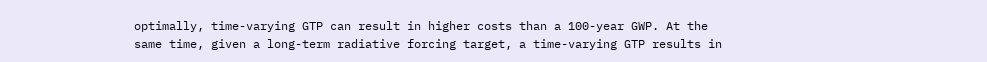optimally, time-varying GTP can result in higher costs than a 100-year GWP. At the same time, given a long-term radiative forcing target, a time-varying GTP results in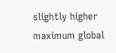slightly higher maximum global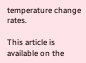temperature change rates.

This article is available on the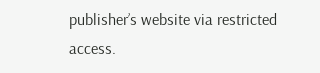publisher’s website via restricted access.